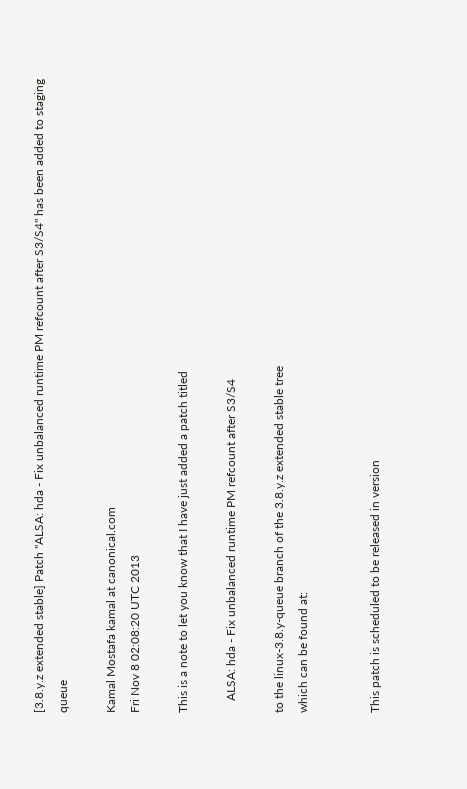[3.8.y.z extended stable] Patch "ALSA: hda - Fix unbalanced runtime PM refcount after S3/S4" has been added to staging queue

Kamal Mostafa kamal at canonical.com
Fri Nov 8 02:08:20 UTC 2013

This is a note to let you know that I have just added a patch titled

    ALSA: hda - Fix unbalanced runtime PM refcount after S3/S4

to the linux-3.8.y-queue branch of the 3.8.y.z extended stable tree
which can be found at:


This patch is scheduled to be released in version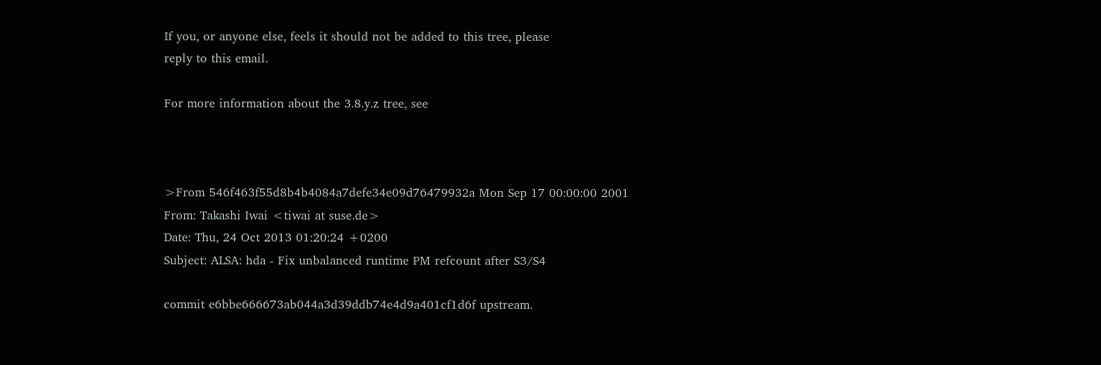If you, or anyone else, feels it should not be added to this tree, please
reply to this email.

For more information about the 3.8.y.z tree, see



>From 546f463f55d8b4b4084a7defe34e09d76479932a Mon Sep 17 00:00:00 2001
From: Takashi Iwai <tiwai at suse.de>
Date: Thu, 24 Oct 2013 01:20:24 +0200
Subject: ALSA: hda - Fix unbalanced runtime PM refcount after S3/S4

commit e6bbe666673ab044a3d39ddb74e4d9a401cf1d6f upstream.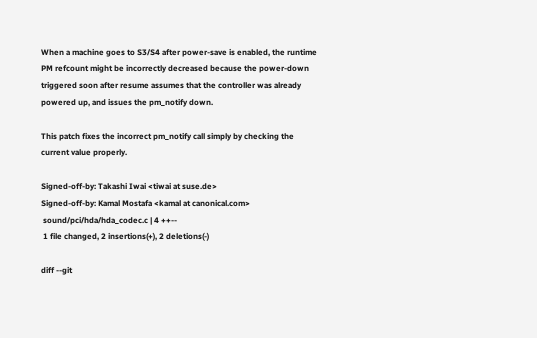When a machine goes to S3/S4 after power-save is enabled, the runtime
PM refcount might be incorrectly decreased because the power-down
triggered soon after resume assumes that the controller was already
powered up, and issues the pm_notify down.

This patch fixes the incorrect pm_notify call simply by checking the
current value properly.

Signed-off-by: Takashi Iwai <tiwai at suse.de>
Signed-off-by: Kamal Mostafa <kamal at canonical.com>
 sound/pci/hda/hda_codec.c | 4 ++--
 1 file changed, 2 insertions(+), 2 deletions(-)

diff --git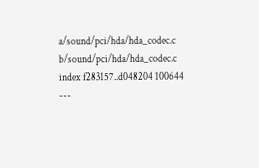a/sound/pci/hda/hda_codec.c b/sound/pci/hda/hda_codec.c
index f283157..d048204 100644
---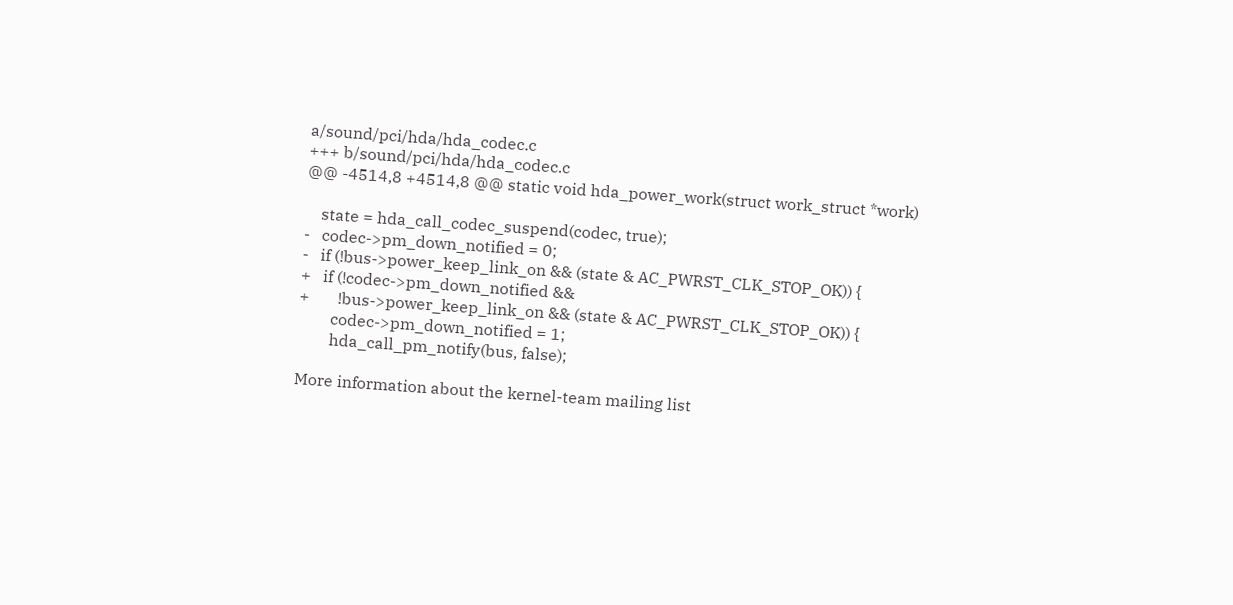a/sound/pci/hda/hda_codec.c
+++ b/sound/pci/hda/hda_codec.c
@@ -4514,8 +4514,8 @@ static void hda_power_work(struct work_struct *work)

    state = hda_call_codec_suspend(codec, true);
-   codec->pm_down_notified = 0;
-   if (!bus->power_keep_link_on && (state & AC_PWRST_CLK_STOP_OK)) {
+   if (!codec->pm_down_notified &&
+       !bus->power_keep_link_on && (state & AC_PWRST_CLK_STOP_OK)) {
        codec->pm_down_notified = 1;
        hda_call_pm_notify(bus, false);

More information about the kernel-team mailing list